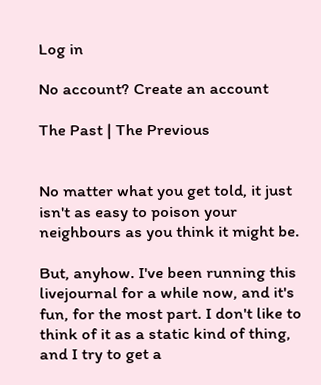Log in

No account? Create an account

The Past | The Previous


No matter what you get told, it just isn't as easy to poison your neighbours as you think it might be.

But, anyhow. I've been running this livejournal for a while now, and it's fun, for the most part. I don't like to think of it as a static kind of thing, and I try to get a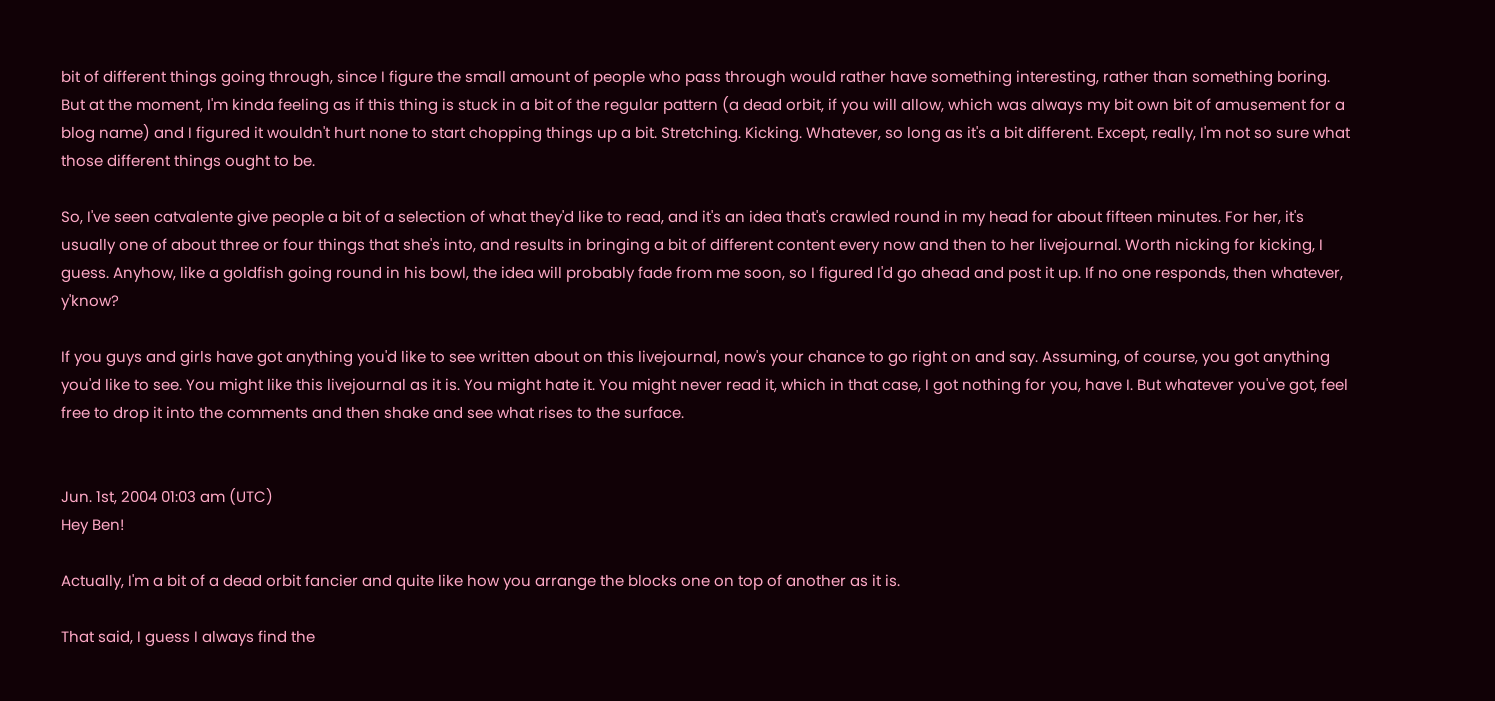bit of different things going through, since I figure the small amount of people who pass through would rather have something interesting, rather than something boring. But at the moment, I'm kinda feeling as if this thing is stuck in a bit of the regular pattern (a dead orbit, if you will allow, which was always my bit own bit of amusement for a blog name) and I figured it wouldn't hurt none to start chopping things up a bit. Stretching. Kicking. Whatever, so long as it's a bit different. Except, really, I'm not so sure what those different things ought to be.

So, I've seen catvalente give people a bit of a selection of what they'd like to read, and it's an idea that's crawled round in my head for about fifteen minutes. For her, it's usually one of about three or four things that she's into, and results in bringing a bit of different content every now and then to her livejournal. Worth nicking for kicking, I guess. Anyhow, like a goldfish going round in his bowl, the idea will probably fade from me soon, so I figured I'd go ahead and post it up. If no one responds, then whatever, y'know?

If you guys and girls have got anything you'd like to see written about on this livejournal, now's your chance to go right on and say. Assuming, of course, you got anything you'd like to see. You might like this livejournal as it is. You might hate it. You might never read it, which in that case, I got nothing for you, have I. But whatever you've got, feel free to drop it into the comments and then shake and see what rises to the surface.


Jun. 1st, 2004 01:03 am (UTC)
Hey Ben!

Actually, I'm a bit of a dead orbit fancier and quite like how you arrange the blocks one on top of another as it is.

That said, I guess I always find the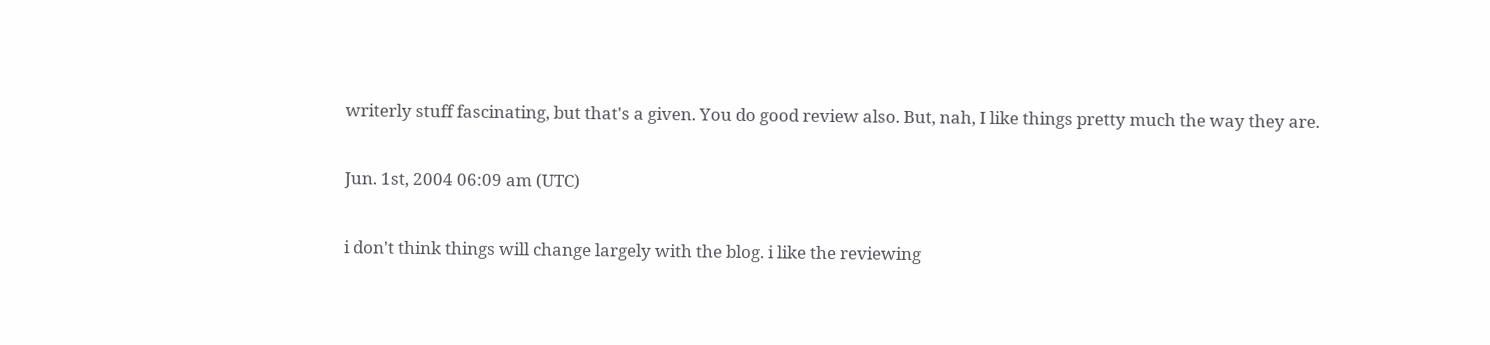writerly stuff fascinating, but that's a given. You do good review also. But, nah, I like things pretty much the way they are.

Jun. 1st, 2004 06:09 am (UTC)

i don't think things will change largely with the blog. i like the reviewing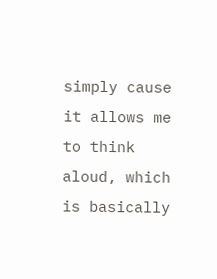simply cause it allows me to think aloud, which is basically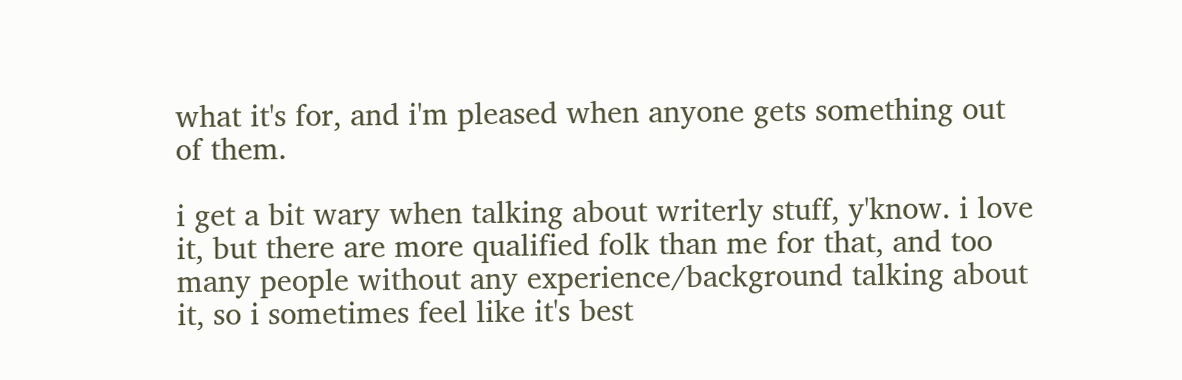what it's for, and i'm pleased when anyone gets something out of them.

i get a bit wary when talking about writerly stuff, y'know. i love it, but there are more qualified folk than me for that, and too many people without any experience/background talking about it, so i sometimes feel like it's best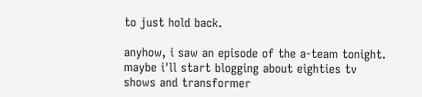to just hold back.

anyhow, i saw an episode of the a-team tonight. maybe i'll start blogging about eighties tv shows and transformer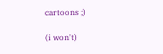cartoons ;)

(i won't)